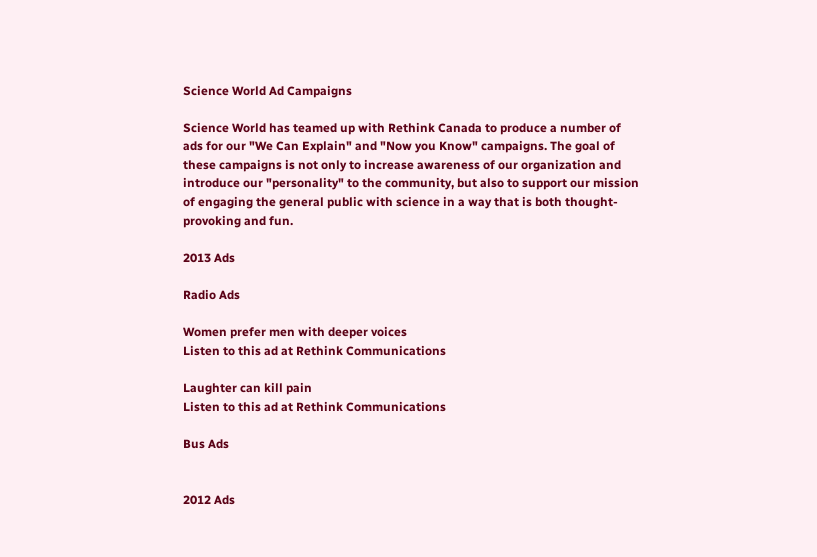Science World Ad Campaigns

Science World has teamed up with Rethink Canada to produce a number of ads for our "We Can Explain" and "Now you Know" campaigns. The goal of these campaigns is not only to increase awareness of our organization and introduce our "personality" to the community, but also to support our mission of engaging the general public with science in a way that is both thought-provoking and fun.

2013 Ads

Radio Ads

Women prefer men with deeper voices
Listen to this ad at Rethink Communications

Laughter can kill pain
Listen to this ad at Rethink Communications

Bus Ads


2012 Ads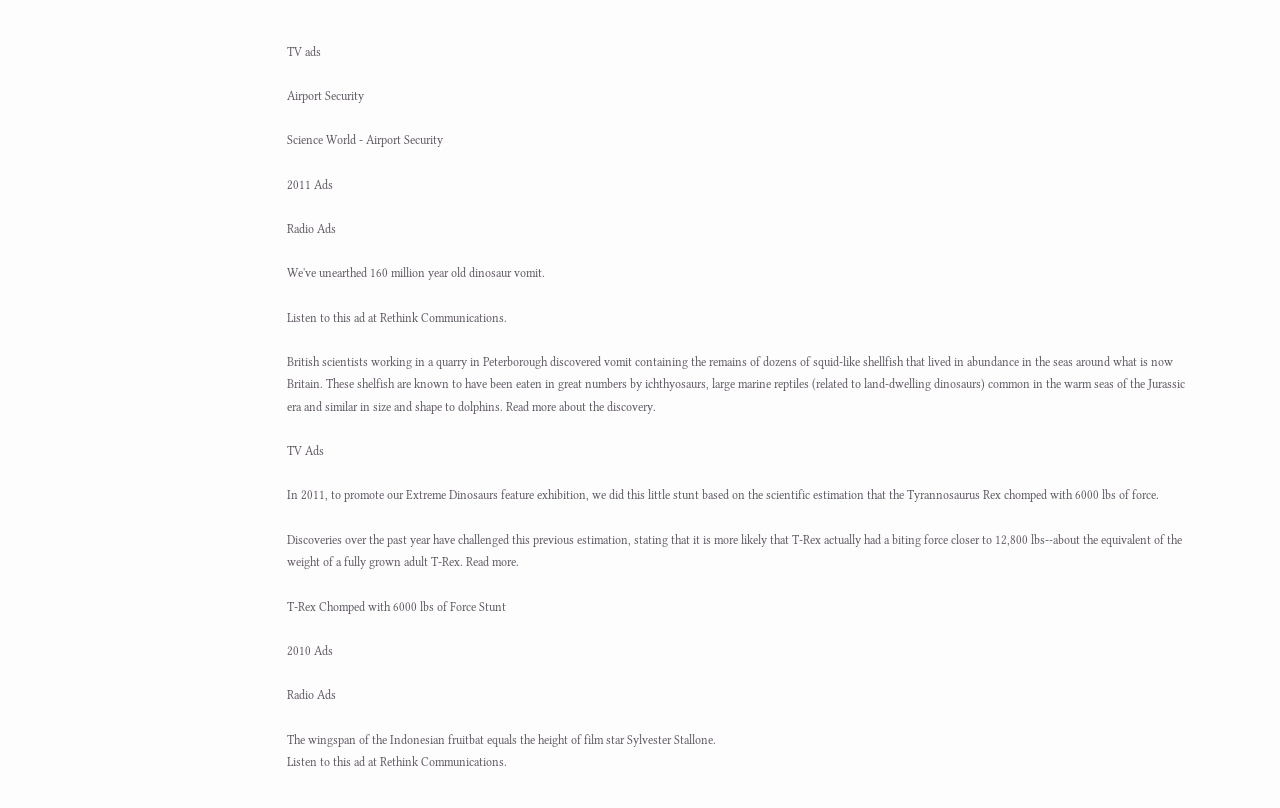TV ads

Airport Security

Science World - Airport Security

2011 Ads

Radio Ads

We've unearthed 160 million year old dinosaur vomit.

Listen to this ad at Rethink Communications.

British scientists working in a quarry in Peterborough discovered vomit containing the remains of dozens of squid-like shellfish that lived in abundance in the seas around what is now Britain. These shelfish are known to have been eaten in great numbers by ichthyosaurs, large marine reptiles (related to land-dwelling dinosaurs) common in the warm seas of the Jurassic era and similar in size and shape to dolphins. Read more about the discovery.

TV Ads

In 2011, to promote our Extreme Dinosaurs feature exhibition, we did this little stunt based on the scientific estimation that the Tyrannosaurus Rex chomped with 6000 lbs of force.

Discoveries over the past year have challenged this previous estimation, stating that it is more likely that T-Rex actually had a biting force closer to 12,800 lbs--about the equivalent of the weight of a fully grown adult T-Rex. Read more.

T-Rex Chomped with 6000 lbs of Force Stunt

2010 Ads

Radio Ads

The wingspan of the Indonesian fruitbat equals the height of film star Sylvester Stallone.
Listen to this ad at Rethink Communications.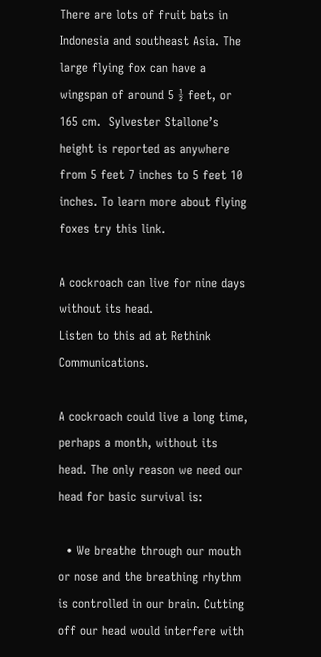There are lots of fruit bats in Indonesia and southeast Asia. The large flying fox can have a wingspan of around 5 ½ feet, or 165 cm.  Sylvester Stallone’s height is reported as anywhere from 5 feet 7 inches to 5 feet 10 inches. To learn more about flying foxes try this link.

A cockroach can live for nine days without its head.
Listen to this ad at Rethink Communications.

A cockroach could live a long time, perhaps a month, without its head. The only reason we need our head for basic survival is:

  • We breathe through our mouth or nose and the breathing rhythm is controlled in our brain. Cutting off our head would interfere with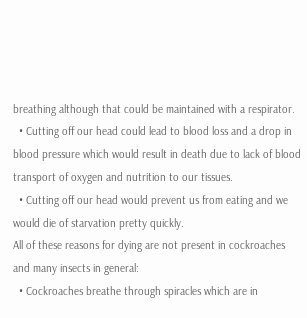breathing although that could be maintained with a respirator.
  • Cutting off our head could lead to blood loss and a drop in blood pressure which would result in death due to lack of blood transport of oxygen and nutrition to our tissues.
  • Cutting off our head would prevent us from eating and we would die of starvation pretty quickly.
All of these reasons for dying are not present in cockroaches and many insects in general:
  • Cockroaches breathe through spiracles which are in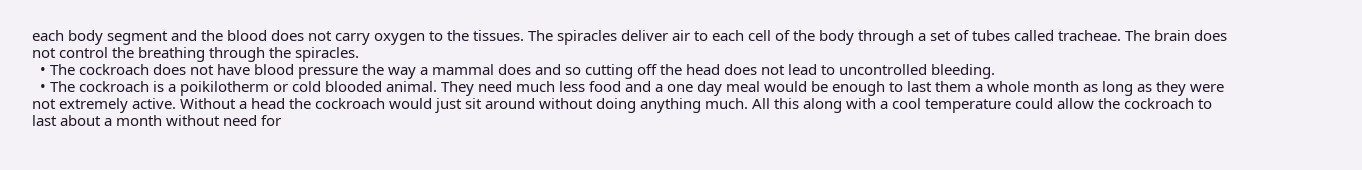each body segment and the blood does not carry oxygen to the tissues. The spiracles deliver air to each cell of the body through a set of tubes called tracheae. The brain does not control the breathing through the spiracles.
  • The cockroach does not have blood pressure the way a mammal does and so cutting off the head does not lead to uncontrolled bleeding.
  • The cockroach is a poikilotherm or cold blooded animal. They need much less food and a one day meal would be enough to last them a whole month as long as they were not extremely active. Without a head the cockroach would just sit around without doing anything much. All this along with a cool temperature could allow the cockroach to last about a month without need for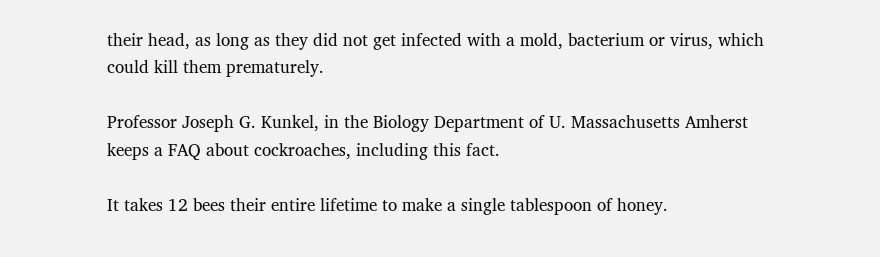their head, as long as they did not get infected with a mold, bacterium or virus, which could kill them prematurely.

Professor Joseph G. Kunkel, in the Biology Department of U. Massachusetts Amherst keeps a FAQ about cockroaches, including this fact.

It takes 12 bees their entire lifetime to make a single tablespoon of honey.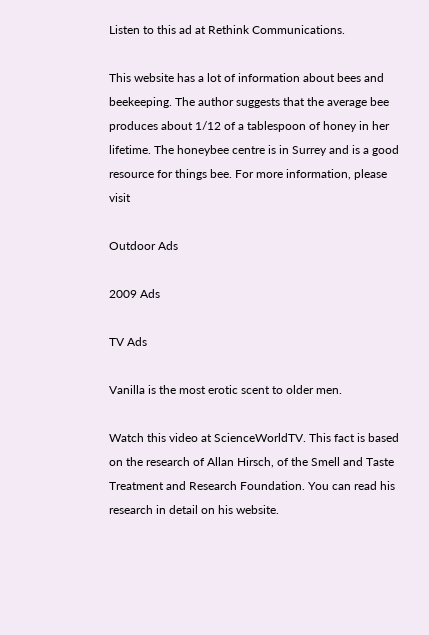Listen to this ad at Rethink Communications.

This website has a lot of information about bees and beekeeping. The author suggests that the average bee produces about 1/12 of a tablespoon of honey in her lifetime. The honeybee centre is in Surrey and is a good resource for things bee. For more information, please visit

Outdoor Ads

2009 Ads

TV Ads

Vanilla is the most erotic scent to older men.

Watch this video at ScienceWorldTV. This fact is based on the research of Allan Hirsch, of the Smell and Taste Treatment and Research Foundation. You can read his research in detail on his website.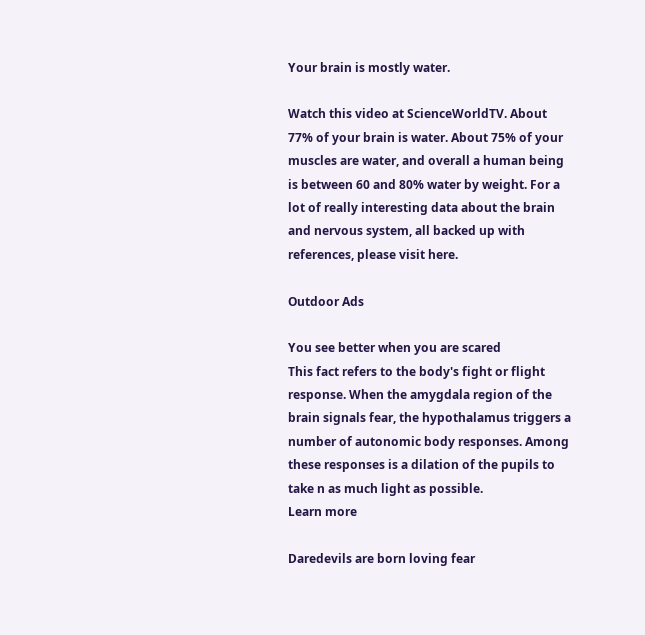Your brain is mostly water.

Watch this video at ScienceWorldTV. About 77% of your brain is water. About 75% of your muscles are water, and overall a human being is between 60 and 80% water by weight. For a lot of really interesting data about the brain and nervous system, all backed up with references, please visit here.

Outdoor Ads

You see better when you are scared
This fact refers to the body's fight or flight response. When the amygdala region of the brain signals fear, the hypothalamus triggers a number of autonomic body responses. Among these responses is a dilation of the pupils to take n as much light as possible.
Learn more

Daredevils are born loving fear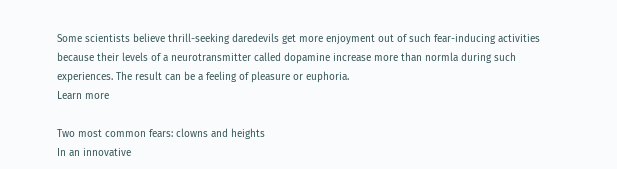Some scientists believe thrill-seeking daredevils get more enjoyment out of such fear-inducing activities because their levels of a neurotransmitter called dopamine increase more than normla during such experiences. The result can be a feeling of pleasure or euphoria.
Learn more

Two most common fears: clowns and heights
In an innovative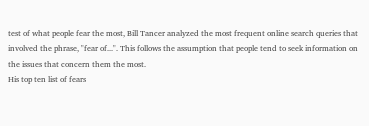test of what people fear the most, Bill Tancer analyzed the most frequent online search queries that involved the phrase, "fear of...". This follows the assumption that people tend to seek information on the issues that concern them the most.
His top ten list of fears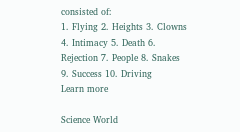consisted of:
1. Flying 2. Heights 3. Clowns 4. Intimacy 5. Death 6. Rejection 7. People 8. Snakes 9. Success 10. Driving
Learn more

Science World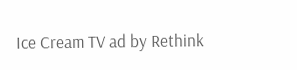Ice Cream TV ad by Rethink